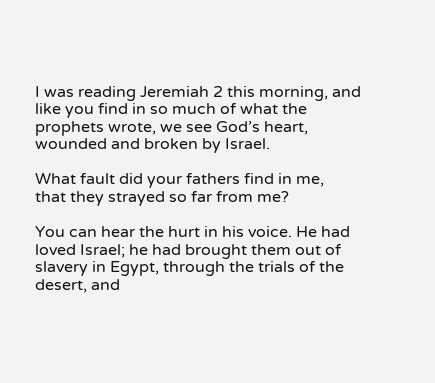I was reading Jeremiah 2 this morning, and like you find in so much of what the prophets wrote, we see God’s heart, wounded and broken by Israel.

What fault did your fathers find in me,
that they strayed so far from me?

You can hear the hurt in his voice. He had loved Israel; he had brought them out of slavery in Egypt, through the trials of the desert, and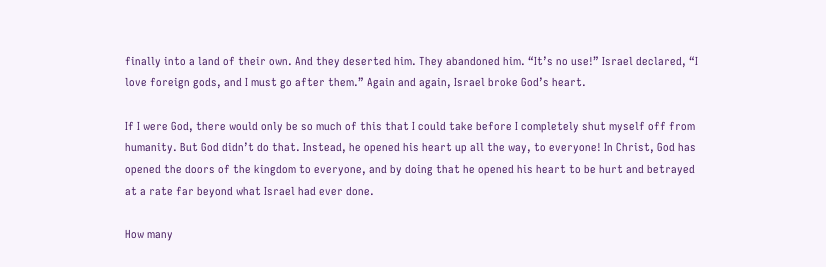finally into a land of their own. And they deserted him. They abandoned him. “It’s no use!” Israel declared, “I love foreign gods, and I must go after them.” Again and again, Israel broke God’s heart.

If I were God, there would only be so much of this that I could take before I completely shut myself off from humanity. But God didn’t do that. Instead, he opened his heart up all the way, to everyone! In Christ, God has opened the doors of the kingdom to everyone, and by doing that he opened his heart to be hurt and betrayed at a rate far beyond what Israel had ever done.

How many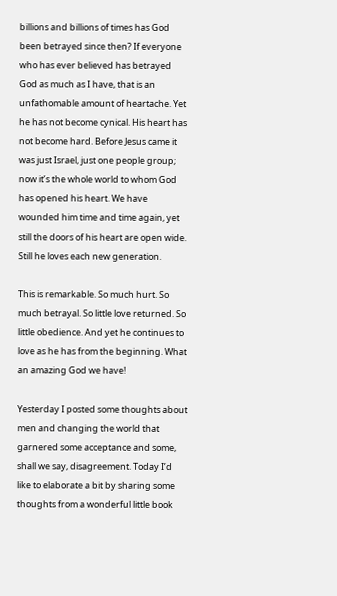billions and billions of times has God been betrayed since then? If everyone who has ever believed has betrayed God as much as I have, that is an unfathomable amount of heartache. Yet he has not become cynical. His heart has not become hard. Before Jesus came it was just Israel, just one people group; now it’s the whole world to whom God has opened his heart. We have wounded him time and time again, yet still the doors of his heart are open wide. Still he loves each new generation.

This is remarkable. So much hurt. So much betrayal. So little love returned. So little obedience. And yet he continues to love as he has from the beginning. What an amazing God we have!

Yesterday I posted some thoughts about men and changing the world that garnered some acceptance and some, shall we say, disagreement. Today I’d like to elaborate a bit by sharing some thoughts from a wonderful little book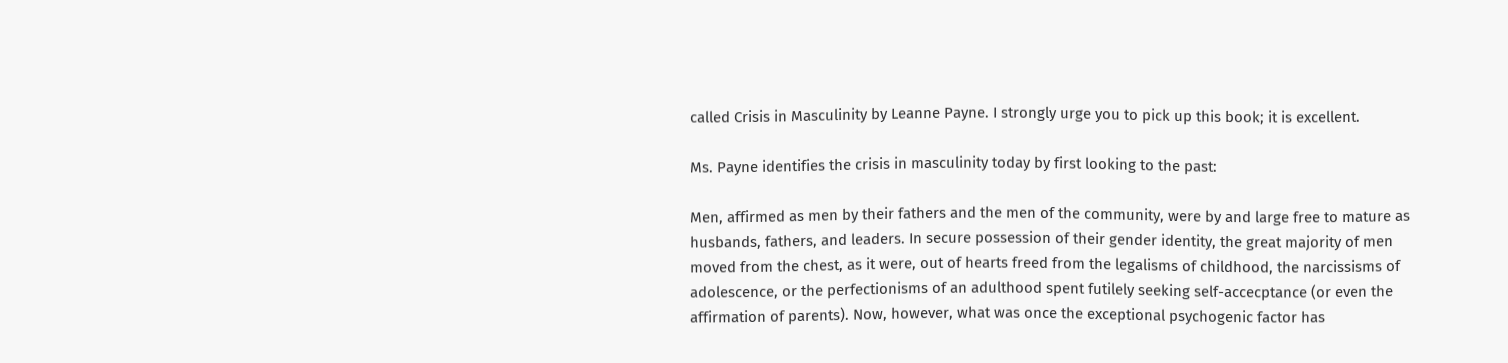called Crisis in Masculinity by Leanne Payne. I strongly urge you to pick up this book; it is excellent.

Ms. Payne identifies the crisis in masculinity today by first looking to the past:

Men, affirmed as men by their fathers and the men of the community, were by and large free to mature as husbands, fathers, and leaders. In secure possession of their gender identity, the great majority of men moved from the chest, as it were, out of hearts freed from the legalisms of childhood, the narcissisms of adolescence, or the perfectionisms of an adulthood spent futilely seeking self-accecptance (or even the affirmation of parents). Now, however, what was once the exceptional psychogenic factor has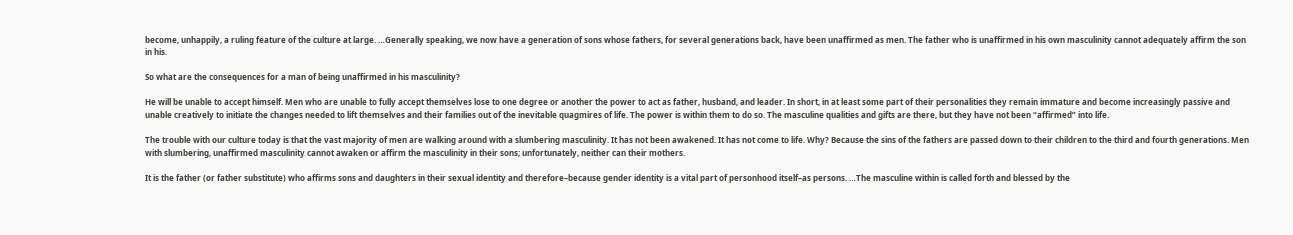become, unhappily, a ruling feature of the culture at large. …Generally speaking, we now have a generation of sons whose fathers, for several generations back, have been unaffirmed as men. The father who is unaffirmed in his own masculinity cannot adequately affirm the son in his.

So what are the consequences for a man of being unaffirmed in his masculinity?

He will be unable to accept himself. Men who are unable to fully accept themselves lose to one degree or another the power to act as father, husband, and leader. In short, in at least some part of their personalities they remain immature and become increasingly passive and unable creatively to initiate the changes needed to lift themselves and their families out of the inevitable quagmires of life. The power is within them to do so. The masculine qualities and gifts are there, but they have not been “affirmed” into life.

The trouble with our culture today is that the vast majority of men are walking around with a slumbering masculinity. It has not been awakened. It has not come to life. Why? Because the sins of the fathers are passed down to their children to the third and fourth generations. Men with slumbering, unaffirmed masculinity cannot awaken or affirm the masculinity in their sons; unfortunately, neither can their mothers.

It is the father (or father substitute) who affirms sons and daughters in their sexual identity and therefore–because gender identity is a vital part of personhood itself–as persons. …The masculine within is called forth and blessed by the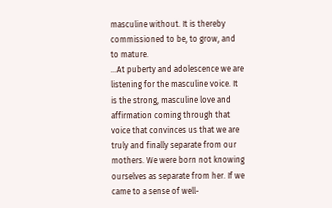masculine without. It is thereby commissioned to be, to grow, and to mature.
…At puberty and adolescence we are listening for the masculine voice. It is the strong, masculine love and affirmation coming through that voice that convinces us that we are truly and finally separate from our mothers. We were born not knowing ourselves as separate from her. If we came to a sense of well-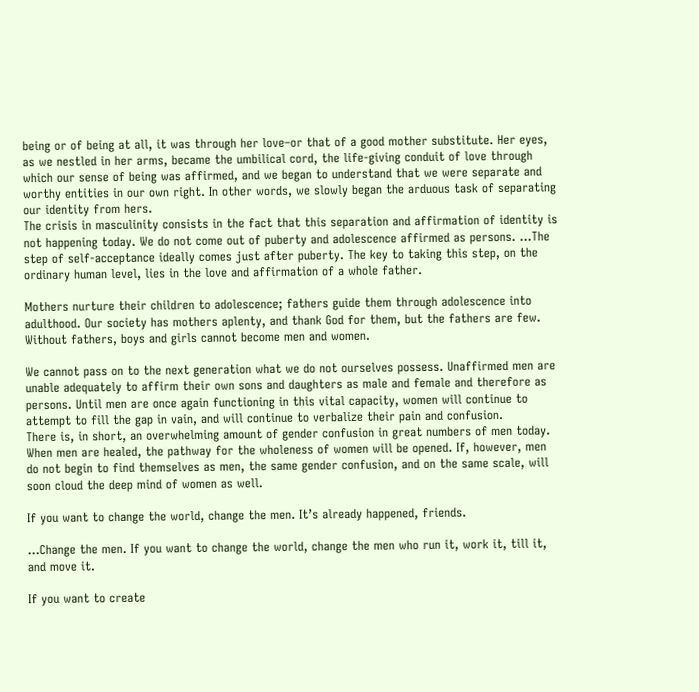being or of being at all, it was through her love–or that of a good mother substitute. Her eyes, as we nestled in her arms, became the umbilical cord, the life-giving conduit of love through which our sense of being was affirmed, and we began to understand that we were separate and worthy entities in our own right. In other words, we slowly began the arduous task of separating our identity from hers.
The crisis in masculinity consists in the fact that this separation and affirmation of identity is not happening today. We do not come out of puberty and adolescence affirmed as persons. …The step of self-acceptance ideally comes just after puberty. The key to taking this step, on the ordinary human level, lies in the love and affirmation of a whole father.

Mothers nurture their children to adolescence; fathers guide them through adolescence into adulthood. Our society has mothers aplenty, and thank God for them, but the fathers are few. Without fathers, boys and girls cannot become men and women.

We cannot pass on to the next generation what we do not ourselves possess. Unaffirmed men are unable adequately to affirm their own sons and daughters as male and female and therefore as persons. Until men are once again functioning in this vital capacity, women will continue to attempt to fill the gap in vain, and will continue to verbalize their pain and confusion.
There is, in short, an overwhelming amount of gender confusion in great numbers of men today. When men are healed, the pathway for the wholeness of women will be opened. If, however, men do not begin to find themselves as men, the same gender confusion, and on the same scale, will soon cloud the deep mind of women as well.

If you want to change the world, change the men. It’s already happened, friends.

…Change the men. If you want to change the world, change the men who run it, work it, till it, and move it.

If you want to create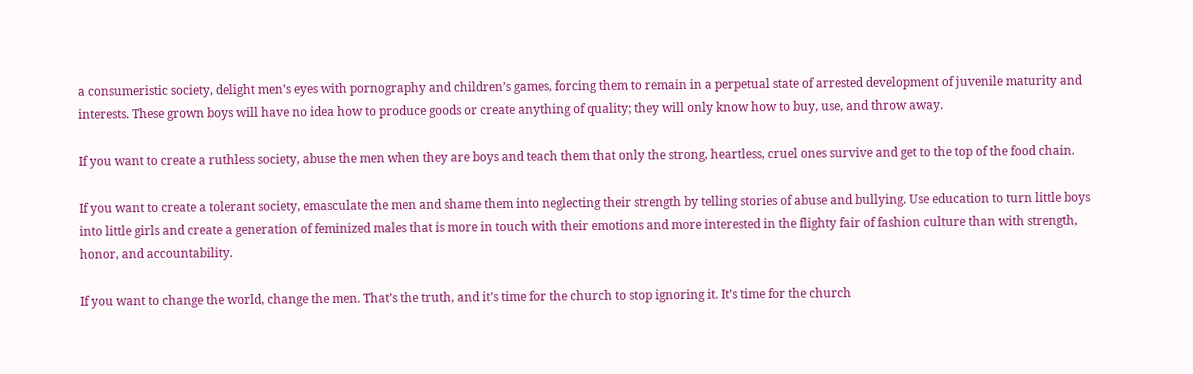a consumeristic society, delight men’s eyes with pornography and children’s games, forcing them to remain in a perpetual state of arrested development of juvenile maturity and interests. These grown boys will have no idea how to produce goods or create anything of quality; they will only know how to buy, use, and throw away.

If you want to create a ruthless society, abuse the men when they are boys and teach them that only the strong, heartless, cruel ones survive and get to the top of the food chain.

If you want to create a tolerant society, emasculate the men and shame them into neglecting their strength by telling stories of abuse and bullying. Use education to turn little boys into little girls and create a generation of feminized males that is more in touch with their emotions and more interested in the flighty fair of fashion culture than with strength, honor, and accountability.

If you want to change the world, change the men. That’s the truth, and it’s time for the church to stop ignoring it. It’s time for the church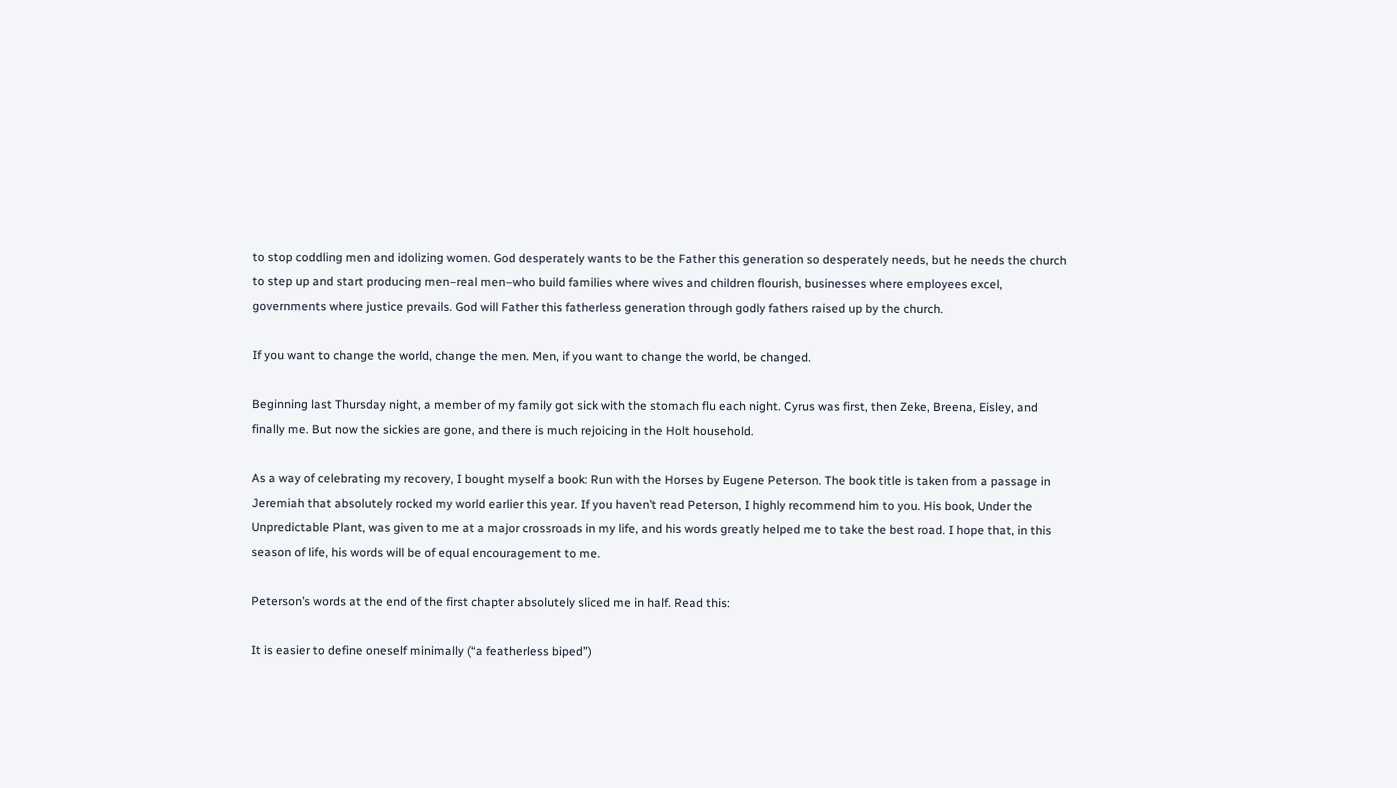to stop coddling men and idolizing women. God desperately wants to be the Father this generation so desperately needs, but he needs the church to step up and start producing men–real men–who build families where wives and children flourish, businesses where employees excel, governments where justice prevails. God will Father this fatherless generation through godly fathers raised up by the church.

If you want to change the world, change the men. Men, if you want to change the world, be changed.

Beginning last Thursday night, a member of my family got sick with the stomach flu each night. Cyrus was first, then Zeke, Breena, Eisley, and finally me. But now the sickies are gone, and there is much rejoicing in the Holt household.

As a way of celebrating my recovery, I bought myself a book: Run with the Horses by Eugene Peterson. The book title is taken from a passage in Jeremiah that absolutely rocked my world earlier this year. If you haven’t read Peterson, I highly recommend him to you. His book, Under the Unpredictable Plant, was given to me at a major crossroads in my life, and his words greatly helped me to take the best road. I hope that, in this season of life, his words will be of equal encouragement to me.

Peterson’s words at the end of the first chapter absolutely sliced me in half. Read this:

It is easier to define oneself minimally (“a featherless biped”)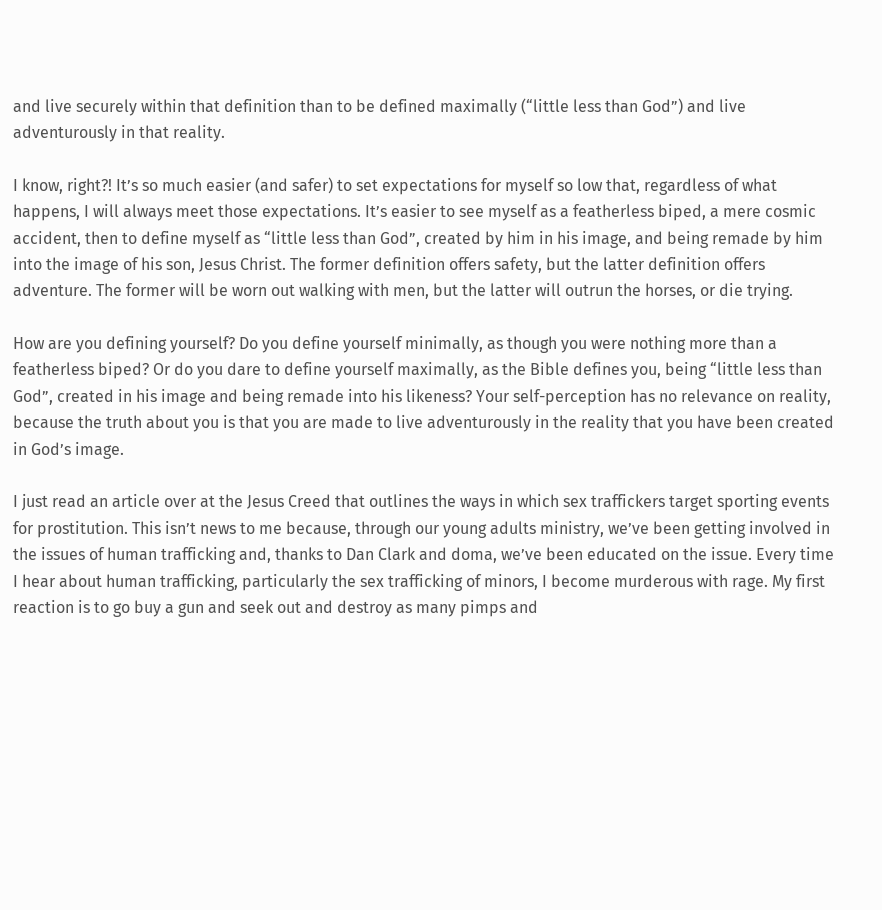and live securely within that definition than to be defined maximally (“little less than God”) and live adventurously in that reality.

I know, right?! It’s so much easier (and safer) to set expectations for myself so low that, regardless of what happens, I will always meet those expectations. It’s easier to see myself as a featherless biped, a mere cosmic accident, then to define myself as “little less than God”, created by him in his image, and being remade by him into the image of his son, Jesus Christ. The former definition offers safety, but the latter definition offers adventure. The former will be worn out walking with men, but the latter will outrun the horses, or die trying.

How are you defining yourself? Do you define yourself minimally, as though you were nothing more than a featherless biped? Or do you dare to define yourself maximally, as the Bible defines you, being “little less than God”, created in his image and being remade into his likeness? Your self-perception has no relevance on reality, because the truth about you is that you are made to live adventurously in the reality that you have been created in God’s image.

I just read an article over at the Jesus Creed that outlines the ways in which sex traffickers target sporting events for prostitution. This isn’t news to me because, through our young adults ministry, we’ve been getting involved in the issues of human trafficking and, thanks to Dan Clark and doma, we’ve been educated on the issue. Every time I hear about human trafficking, particularly the sex trafficking of minors, I become murderous with rage. My first reaction is to go buy a gun and seek out and destroy as many pimps and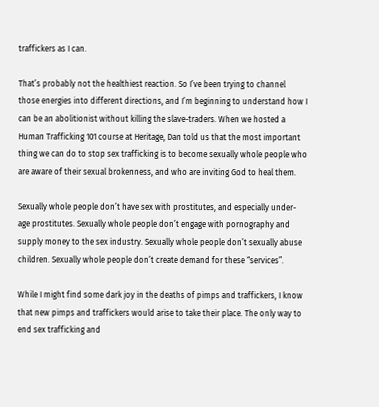traffickers as I can.

That’s probably not the healthiest reaction. So I’ve been trying to channel those energies into different directions, and I’m beginning to understand how I can be an abolitionist without killing the slave-traders. When we hosted a Human Trafficking 101 course at Heritage, Dan told us that the most important thing we can do to stop sex trafficking is to become sexually whole people who are aware of their sexual brokenness, and who are inviting God to heal them.

Sexually whole people don’t have sex with prostitutes, and especially under-age prostitutes. Sexually whole people don’t engage with pornography and supply money to the sex industry. Sexually whole people don’t sexually abuse children. Sexually whole people don’t create demand for these “services”.

While I might find some dark joy in the deaths of pimps and traffickers, I know that new pimps and traffickers would arise to take their place. The only way to end sex trafficking and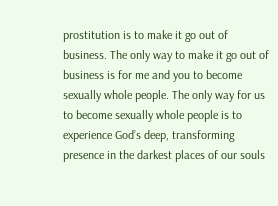prostitution is to make it go out of business. The only way to make it go out of business is for me and you to become sexually whole people. The only way for us to become sexually whole people is to experience God’s deep, transforming presence in the darkest places of our souls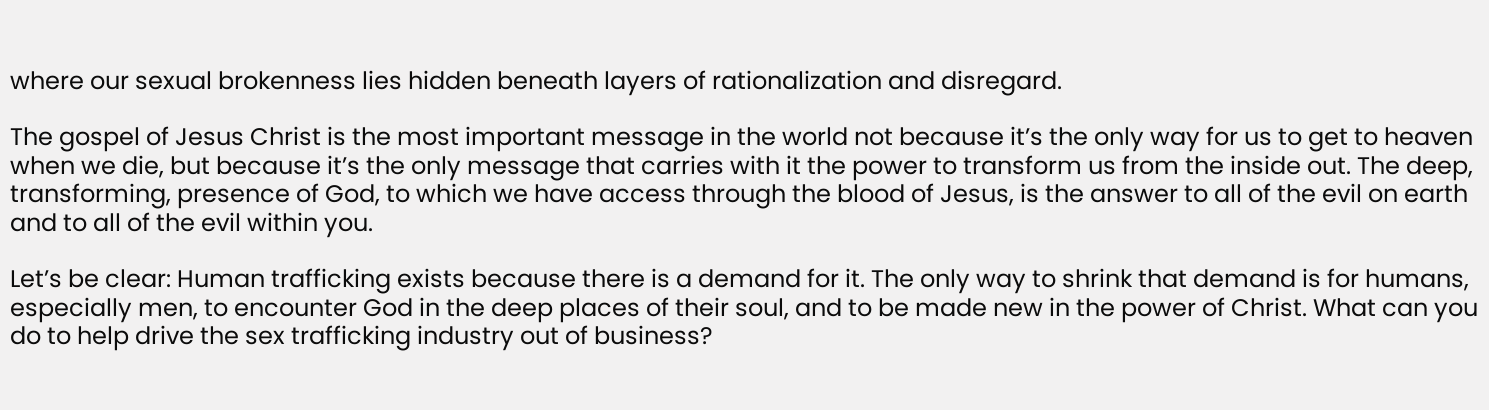where our sexual brokenness lies hidden beneath layers of rationalization and disregard.

The gospel of Jesus Christ is the most important message in the world not because it’s the only way for us to get to heaven when we die, but because it’s the only message that carries with it the power to transform us from the inside out. The deep, transforming, presence of God, to which we have access through the blood of Jesus, is the answer to all of the evil on earth and to all of the evil within you.

Let’s be clear: Human trafficking exists because there is a demand for it. The only way to shrink that demand is for humans, especially men, to encounter God in the deep places of their soul, and to be made new in the power of Christ. What can you do to help drive the sex trafficking industry out of business?